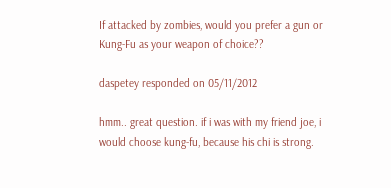If attacked by zombies, would you prefer a gun or Kung-Fu as your weapon of choice??

daspetey responded on 05/11/2012

hmm.. great question. if i was with my friend joe, i would choose kung-fu, because his chi is strong.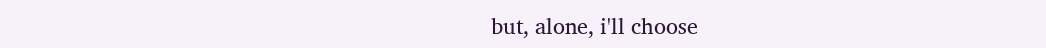but, alone, i'll choose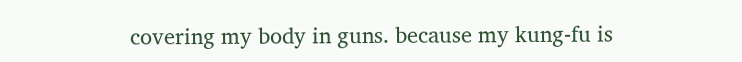covering my body in guns. because my kung-fu is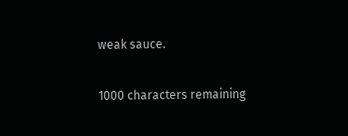weak sauce.

1000 characters remaining